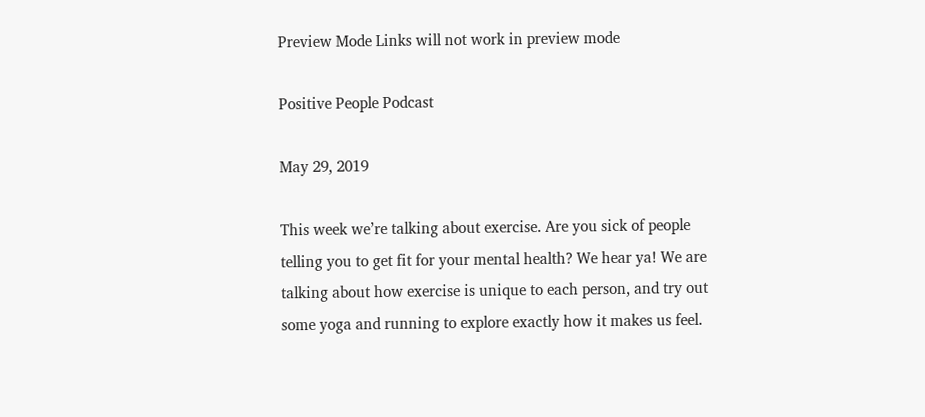Preview Mode Links will not work in preview mode

Positive People Podcast

May 29, 2019

This week we’re talking about exercise. Are you sick of people telling you to get fit for your mental health? We hear ya! We are talking about how exercise is unique to each person, and try out some yoga and running to explore exactly how it makes us feel.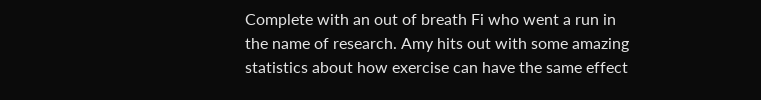Complete with an out of breath Fi who went a run in the name of research. Amy hits out with some amazing statistics about how exercise can have the same effect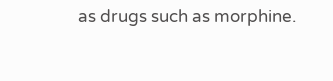as drugs such as morphine.